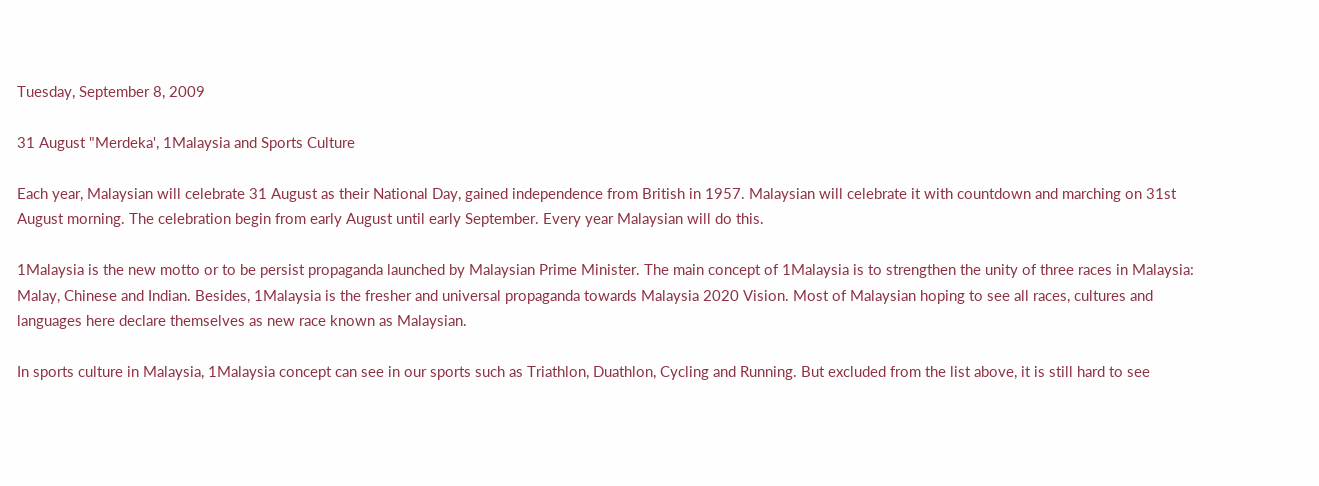Tuesday, September 8, 2009

31 August "Merdeka', 1Malaysia and Sports Culture

Each year, Malaysian will celebrate 31 August as their National Day, gained independence from British in 1957. Malaysian will celebrate it with countdown and marching on 31st August morning. The celebration begin from early August until early September. Every year Malaysian will do this.

1Malaysia is the new motto or to be persist propaganda launched by Malaysian Prime Minister. The main concept of 1Malaysia is to strengthen the unity of three races in Malaysia: Malay, Chinese and Indian. Besides, 1Malaysia is the fresher and universal propaganda towards Malaysia 2020 Vision. Most of Malaysian hoping to see all races, cultures and languages here declare themselves as new race known as Malaysian.

In sports culture in Malaysia, 1Malaysia concept can see in our sports such as Triathlon, Duathlon, Cycling and Running. But excluded from the list above, it is still hard to see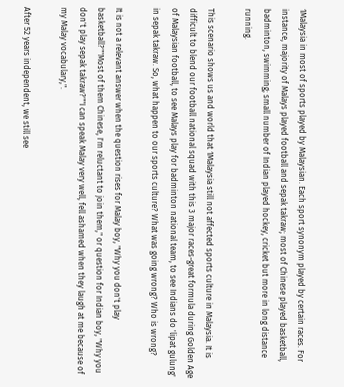1Malaysia in most of sports played by Malaysian. Each sport synonym played by certain races. For instance, majority of Malays played football and sepak takraw; most of Chinese played basketball, badminton, swimming; small number of Indian played hockey, cricket but more in long distance running.

This scenario shows us and world that 1Malaysia still not affected sports culture in Malaysia. It is difficult to blend our football national squad with this 3 major races-great formula during Golden Age of Malaysian football, to see Malays play for badminton national team, to see Indians do 'lipat gulung' in sepak takraw. So, what happen to our sports culture? What was going wrong? Who is wrong?

It is not a relevant answer when the question rises for Malay boy, "Why you don't play basketball?""Most of them Chinese, I'm reluctant to join them," or question for Indian boy, "Why you don't play sepak takraw?""I can speak Malay very well, fell ashamed when they laugh at me because of my Malay vocabulary,".

After 52 years independent, we still see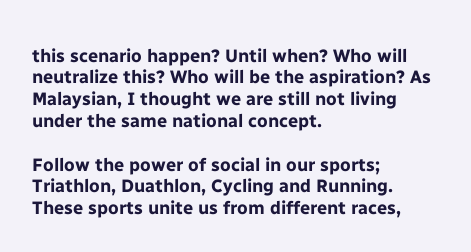this scenario happen? Until when? Who will neutralize this? Who will be the aspiration? As Malaysian, I thought we are still not living under the same national concept.

Follow the power of social in our sports; Triathlon, Duathlon, Cycling and Running. These sports unite us from different races,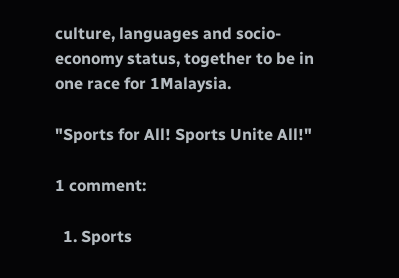culture, languages and socio-economy status, together to be in one race for 1Malaysia.

"Sports for All! Sports Unite All!"

1 comment:

  1. Sports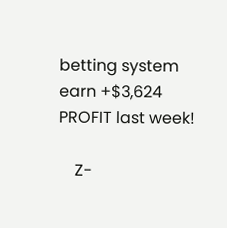betting system earn +$3,624 PROFIT last week!

    Z-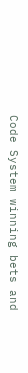Code System winning bets and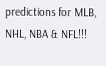predictions for MLB, NHL, NBA & NFL!!!